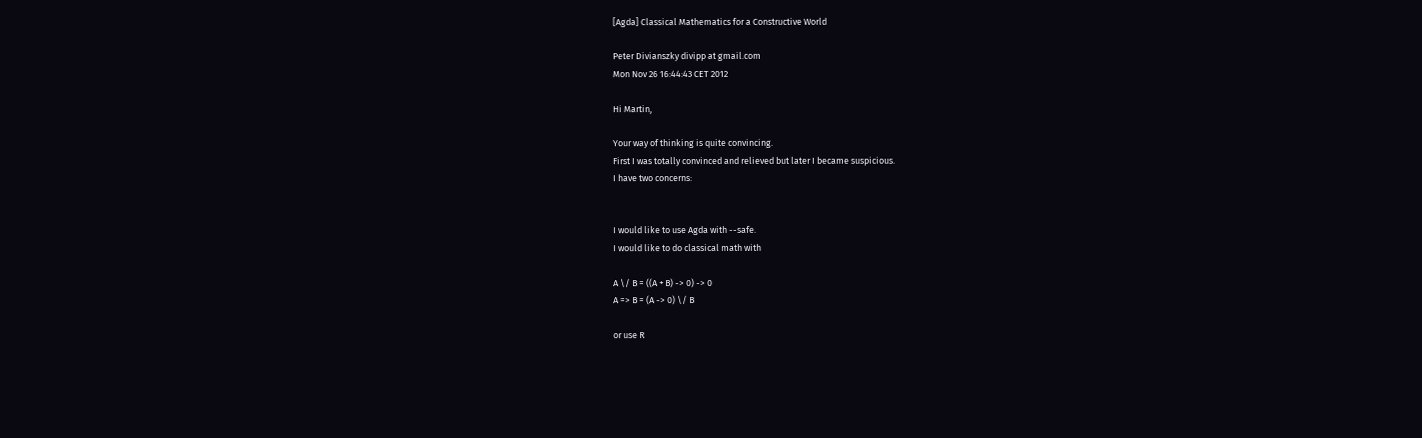[Agda] Classical Mathematics for a Constructive World

Peter Divianszky divipp at gmail.com
Mon Nov 26 16:44:43 CET 2012

Hi Martin,

Your way of thinking is quite convincing.
First I was totally convinced and relieved but later I became suspicious.
I have two concerns:


I would like to use Agda with --safe.
I would like to do classical math with

A \/ B = ((A + B) -> 0) -> 0
A => B = (A -> 0) \/ B

or use R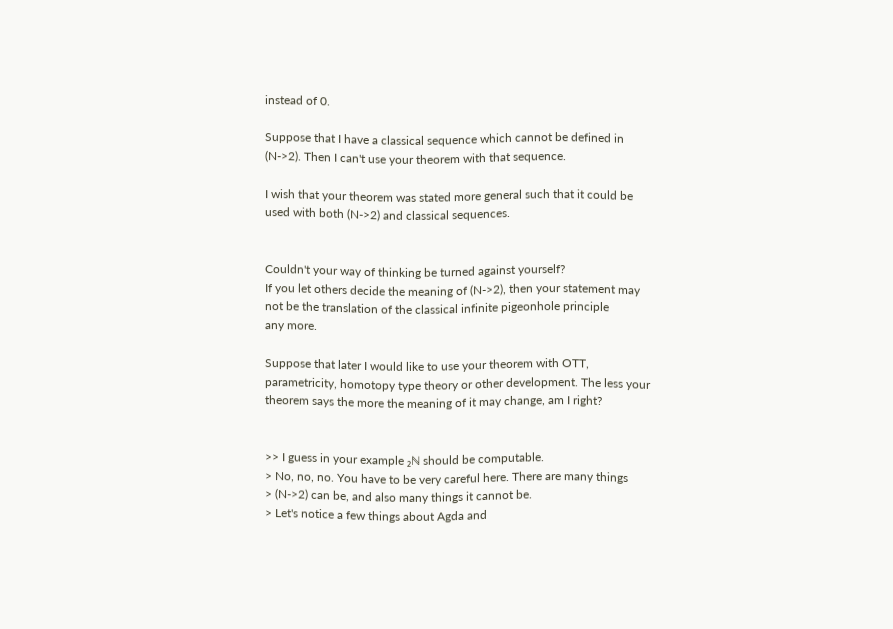instead of 0.

Suppose that I have a classical sequence which cannot be defined in
(N->2). Then I can't use your theorem with that sequence.

I wish that your theorem was stated more general such that it could be
used with both (N->2) and classical sequences.


Couldn't your way of thinking be turned against yourself?
If you let others decide the meaning of (N->2), then your statement may
not be the translation of the classical infinite pigeonhole principle
any more.

Suppose that later I would like to use your theorem with OTT,
parametricity, homotopy type theory or other development. The less your
theorem says the more the meaning of it may change, am I right?


>> I guess in your example ₂ℕ should be computable.
> No, no, no. You have to be very careful here. There are many things
> (N->2) can be, and also many things it cannot be.
> Let's notice a few things about Agda and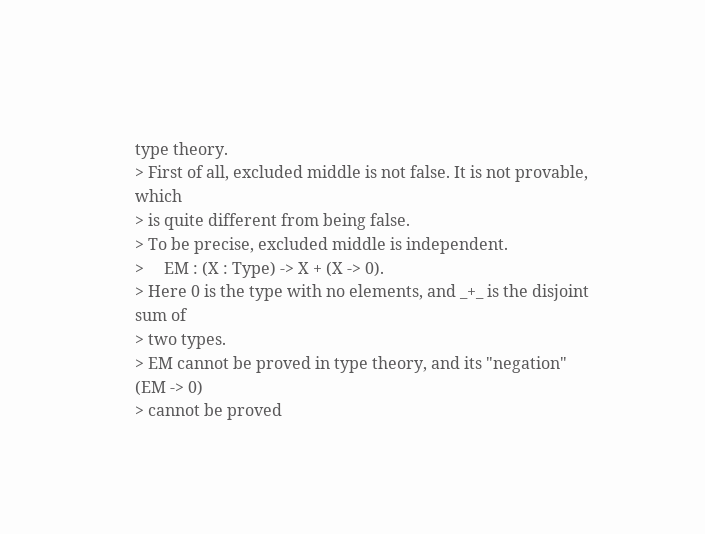type theory.
> First of all, excluded middle is not false. It is not provable, which
> is quite different from being false.
> To be precise, excluded middle is independent.
>     EM : (X : Type) -> X + (X -> 0).
> Here 0 is the type with no elements, and _+_ is the disjoint sum of
> two types.
> EM cannot be proved in type theory, and its "negation" (EM -> 0)
> cannot be proved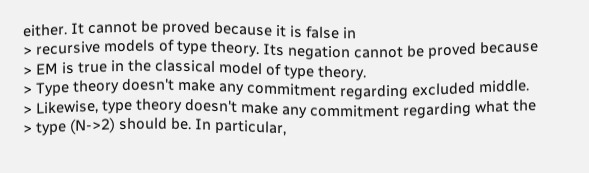either. It cannot be proved because it is false in
> recursive models of type theory. Its negation cannot be proved because
> EM is true in the classical model of type theory.
> Type theory doesn't make any commitment regarding excluded middle.
> Likewise, type theory doesn't make any commitment regarding what the
> type (N->2) should be. In particular,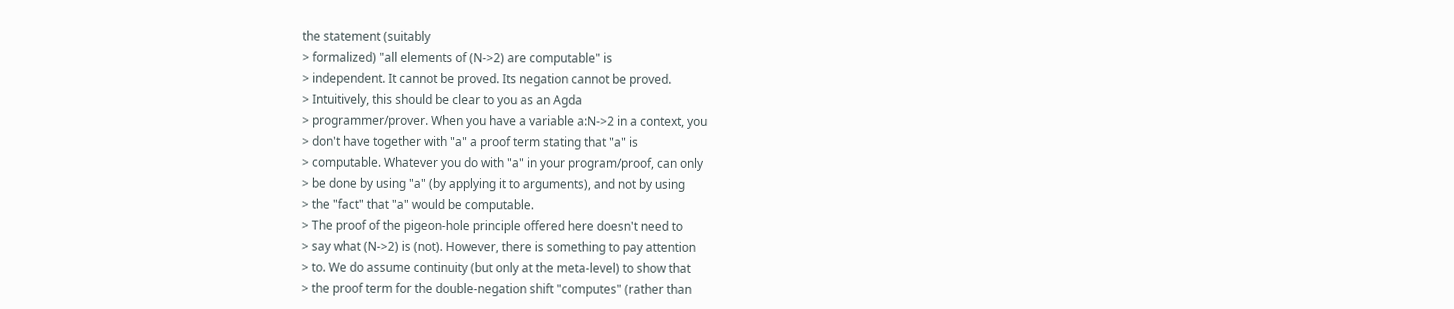the statement (suitably
> formalized) "all elements of (N->2) are computable" is
> independent. It cannot be proved. Its negation cannot be proved.
> Intuitively, this should be clear to you as an Agda
> programmer/prover. When you have a variable a:N->2 in a context, you
> don't have together with "a" a proof term stating that "a" is
> computable. Whatever you do with "a" in your program/proof, can only
> be done by using "a" (by applying it to arguments), and not by using
> the "fact" that "a" would be computable.
> The proof of the pigeon-hole principle offered here doesn't need to
> say what (N->2) is (not). However, there is something to pay attention
> to. We do assume continuity (but only at the meta-level) to show that
> the proof term for the double-negation shift "computes" (rather than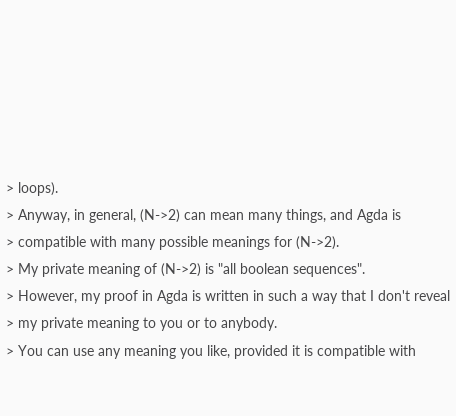> loops).
> Anyway, in general, (N->2) can mean many things, and Agda is
> compatible with many possible meanings for (N->2).
> My private meaning of (N->2) is "all boolean sequences".
> However, my proof in Agda is written in such a way that I don't reveal
> my private meaning to you or to anybody.
> You can use any meaning you like, provided it is compatible with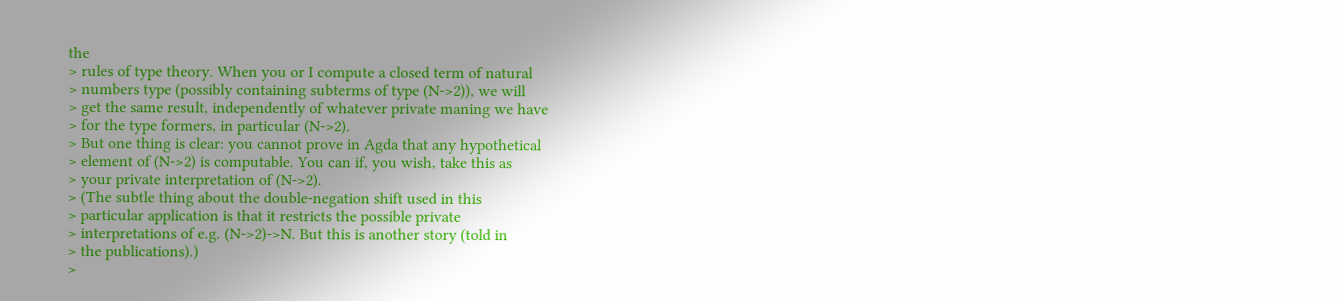the
> rules of type theory. When you or I compute a closed term of natural
> numbers type (possibly containing subterms of type (N->2)), we will
> get the same result, independently of whatever private maning we have
> for the type formers, in particular (N->2).
> But one thing is clear: you cannot prove in Agda that any hypothetical
> element of (N->2) is computable. You can if, you wish, take this as
> your private interpretation of (N->2).
> (The subtle thing about the double-negation shift used in this
> particular application is that it restricts the possible private
> interpretations of e.g. (N->2)->N. But this is another story (told in
> the publications).)
>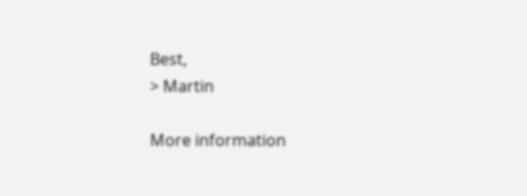Best,
> Martin

More information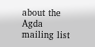about the Agda mailing list